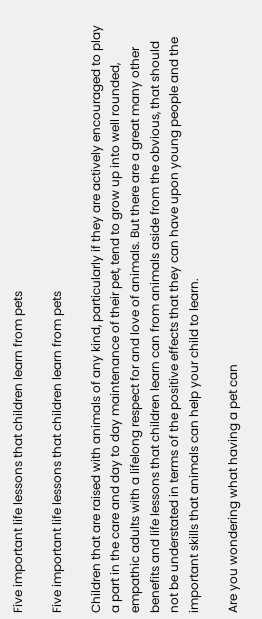Five important life lessons that children learn from pets

Five important life lessons that children learn from pets

Children that are raised with animals of any kind, particularly if they are actively encouraged to play a part in the care and day to day maintenance of their pet, tend to grow up into well rounded, empathic adults with a lifelong respect for and love of animals. But there are a great many other benefits and life lessons that children learn can from animals aside from the obvious, that should not be understated in terms of the positive effects that they can have upon young people and the important skills that animals can help your child to learn.

Are you wondering what having a pet can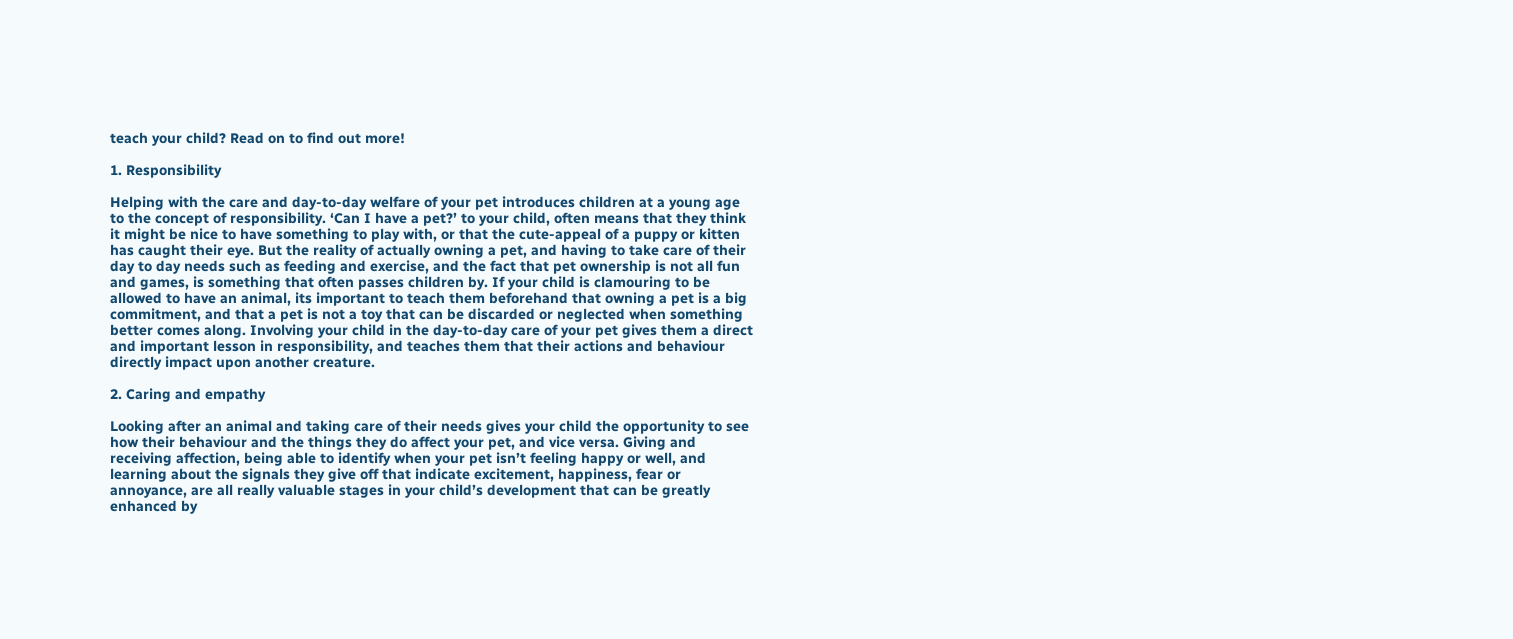teach your child? Read on to find out more!

1. Responsibility

Helping with the care and day-to-day welfare of your pet introduces children at a young age to the concept of responsibility. ‘Can I have a pet?’ to your child, often means that they think it might be nice to have something to play with, or that the cute-appeal of a puppy or kitten has caught their eye. But the reality of actually owning a pet, and having to take care of their day to day needs such as feeding and exercise, and the fact that pet ownership is not all fun and games, is something that often passes children by. If your child is clamouring to be allowed to have an animal, its important to teach them beforehand that owning a pet is a big commitment, and that a pet is not a toy that can be discarded or neglected when something better comes along. Involving your child in the day-to-day care of your pet gives them a direct and important lesson in responsibility, and teaches them that their actions and behaviour directly impact upon another creature.

2. Caring and empathy

Looking after an animal and taking care of their needs gives your child the opportunity to see how their behaviour and the things they do affect your pet, and vice versa. Giving and receiving affection, being able to identify when your pet isn’t feeling happy or well, and learning about the signals they give off that indicate excitement, happiness, fear or annoyance, are all really valuable stages in your child’s development that can be greatly enhanced by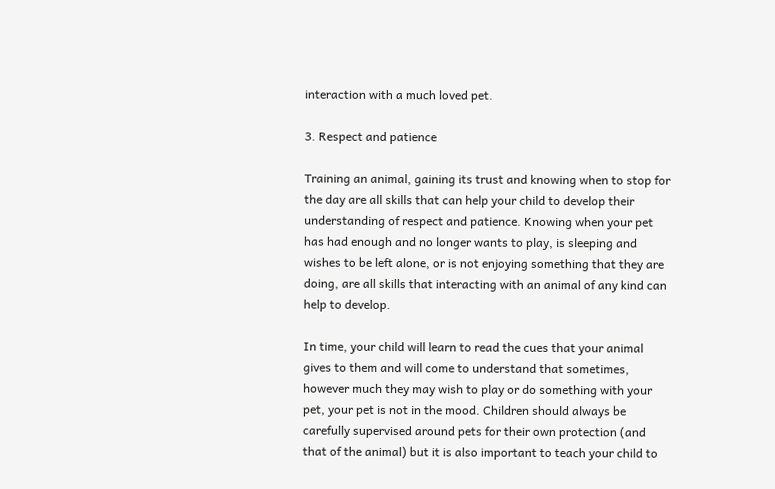interaction with a much loved pet.

3. Respect and patience

Training an animal, gaining its trust and knowing when to stop for the day are all skills that can help your child to develop their understanding of respect and patience. Knowing when your pet has had enough and no longer wants to play, is sleeping and wishes to be left alone, or is not enjoying something that they are doing, are all skills that interacting with an animal of any kind can help to develop.

In time, your child will learn to read the cues that your animal gives to them and will come to understand that sometimes, however much they may wish to play or do something with your pet, your pet is not in the mood. Children should always be carefully supervised around pets for their own protection (and that of the animal) but it is also important to teach your child to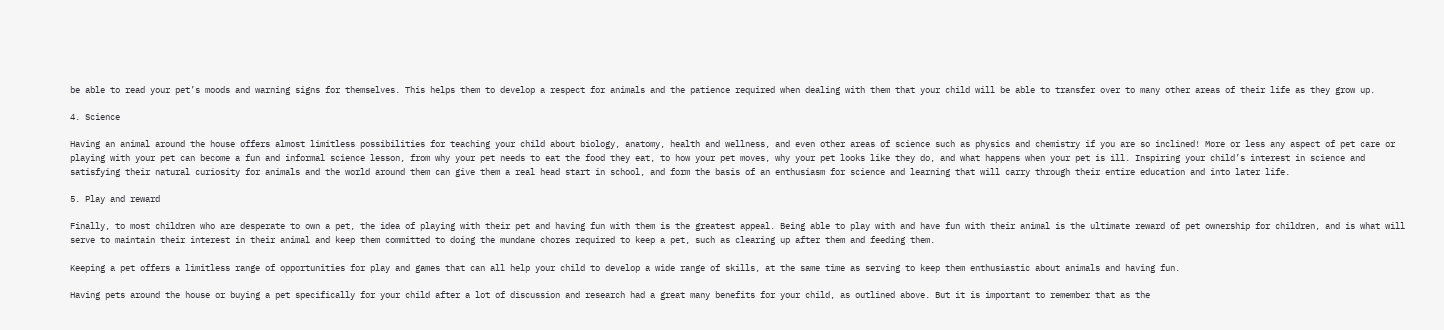be able to read your pet’s moods and warning signs for themselves. This helps them to develop a respect for animals and the patience required when dealing with them that your child will be able to transfer over to many other areas of their life as they grow up.

4. Science

Having an animal around the house offers almost limitless possibilities for teaching your child about biology, anatomy, health and wellness, and even other areas of science such as physics and chemistry if you are so inclined! More or less any aspect of pet care or playing with your pet can become a fun and informal science lesson, from why your pet needs to eat the food they eat, to how your pet moves, why your pet looks like they do, and what happens when your pet is ill. Inspiring your child’s interest in science and satisfying their natural curiosity for animals and the world around them can give them a real head start in school, and form the basis of an enthusiasm for science and learning that will carry through their entire education and into later life.

5. Play and reward

Finally, to most children who are desperate to own a pet, the idea of playing with their pet and having fun with them is the greatest appeal. Being able to play with and have fun with their animal is the ultimate reward of pet ownership for children, and is what will serve to maintain their interest in their animal and keep them committed to doing the mundane chores required to keep a pet, such as clearing up after them and feeding them.

Keeping a pet offers a limitless range of opportunities for play and games that can all help your child to develop a wide range of skills, at the same time as serving to keep them enthusiastic about animals and having fun.

Having pets around the house or buying a pet specifically for your child after a lot of discussion and research had a great many benefits for your child, as outlined above. But it is important to remember that as the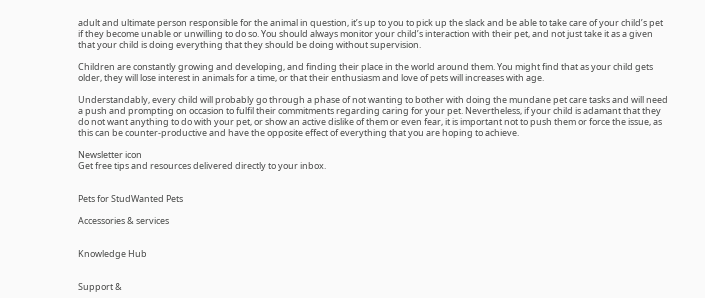adult and ultimate person responsible for the animal in question, it’s up to you to pick up the slack and be able to take care of your child’s pet if they become unable or unwilling to do so. You should always monitor your child’s interaction with their pet, and not just take it as a given that your child is doing everything that they should be doing without supervision.

Children are constantly growing and developing, and finding their place in the world around them. You might find that as your child gets older, they will lose interest in animals for a time, or that their enthusiasm and love of pets will increases with age.

Understandably, every child will probably go through a phase of not wanting to bother with doing the mundane pet care tasks and will need a push and prompting on occasion to fulfil their commitments regarding caring for your pet. Nevertheless, if your child is adamant that they do not want anything to do with your pet, or show an active dislike of them or even fear, it is important not to push them or force the issue, as this can be counter-productive and have the opposite effect of everything that you are hoping to achieve.

Newsletter icon
Get free tips and resources delivered directly to your inbox.


Pets for StudWanted Pets

Accessories & services


Knowledge Hub


Support &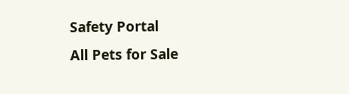Safety Portal
All Pets for Sale